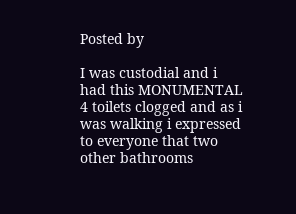Posted by

I was custodial and i had this MONUMENTAL 4 toilets clogged and as i was walking i expressed to everyone that two other bathrooms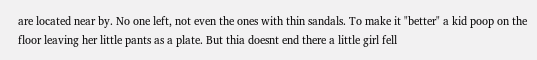are located near by. No one left, not even the ones with thin sandals. To make it "better" a kid poop on the floor leaving her little pants as a plate. But thia doesnt end there a little girl fell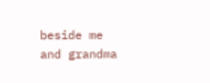beside me and grandma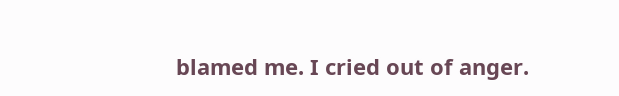blamed me. I cried out of anger.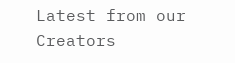Latest from our Creators